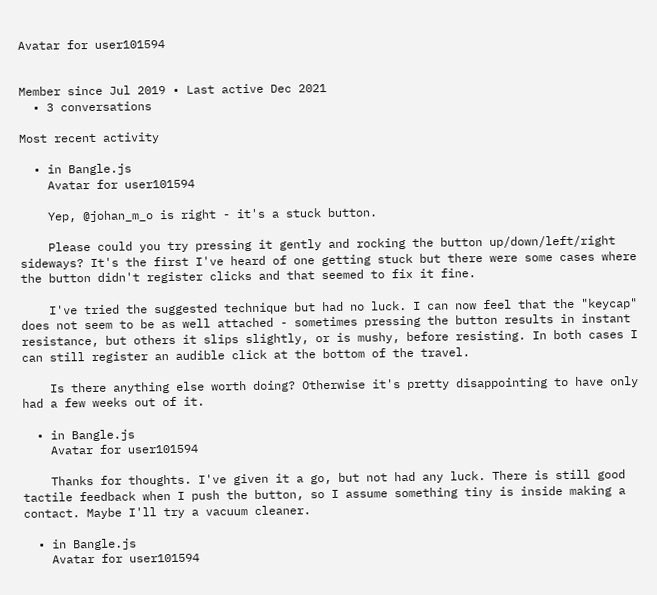Avatar for user101594


Member since Jul 2019 • Last active Dec 2021
  • 3 conversations

Most recent activity

  • in Bangle.js
    Avatar for user101594

    Yep, @johan_m_o is right - it's a stuck button.

    Please could you try pressing it gently and rocking the button up/down/left/right sideways? It's the first I've heard of one getting stuck but there were some cases where the button didn't register clicks and that seemed to fix it fine.

    I've tried the suggested technique but had no luck. I can now feel that the "keycap" does not seem to be as well attached - sometimes pressing the button results in instant resistance, but others it slips slightly, or is mushy, before resisting. In both cases I can still register an audible click at the bottom of the travel.

    Is there anything else worth doing? Otherwise it's pretty disappointing to have only had a few weeks out of it.

  • in Bangle.js
    Avatar for user101594

    Thanks for thoughts. I've given it a go, but not had any luck. There is still good tactile feedback when I push the button, so I assume something tiny is inside making a contact. Maybe I'll try a vacuum cleaner.

  • in Bangle.js
    Avatar for user101594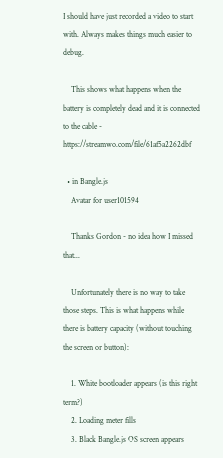I should have just recorded a video to start with. Always makes things much easier to debug.

    This shows what happens when the battery is completely dead and it is connected to the cable - https://streamwo.com/file/61af5a2262dbf

  • in Bangle.js
    Avatar for user101594

    Thanks Gordon - no idea how I missed that...

    Unfortunately there is no way to take those steps. This is what happens while there is battery capacity (without touching the screen or button):

    1. White bootloader appears (is this right term?)
    2. Loading meter fills
    3. Black Bangle.js OS screen appears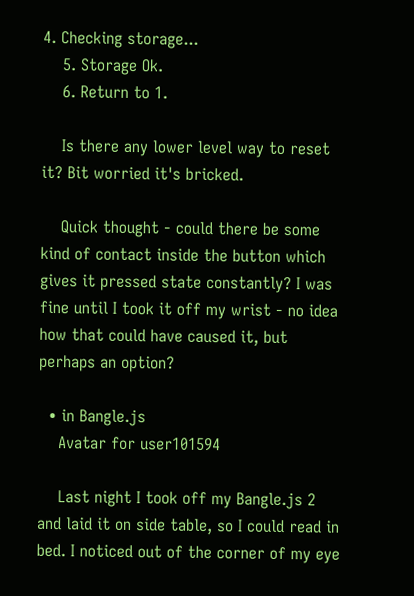4. Checking storage...
    5. Storage Ok.
    6. Return to 1.

    Is there any lower level way to reset it? Bit worried it's bricked.

    Quick thought - could there be some kind of contact inside the button which gives it pressed state constantly? I was fine until I took it off my wrist - no idea how that could have caused it, but perhaps an option?

  • in Bangle.js
    Avatar for user101594

    Last night I took off my Bangle.js 2 and laid it on side table, so I could read in bed. I noticed out of the corner of my eye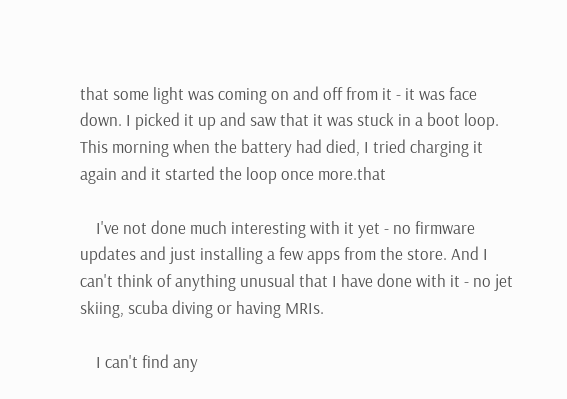that some light was coming on and off from it - it was face down. I picked it up and saw that it was stuck in a boot loop. This morning when the battery had died, I tried charging it again and it started the loop once more.that

    I've not done much interesting with it yet - no firmware updates and just installing a few apps from the store. And I can't think of anything unusual that I have done with it - no jet skiing, scuba diving or having MRIs.

    I can't find any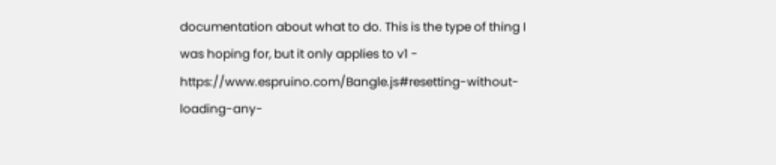documentation about what to do. This is the type of thing I was hoping for, but it only applies to v1 - https://www.espruino.com/Bangle.js#resetting-without-loading-any-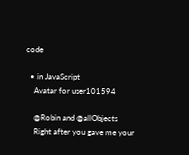code

  • in JavaScript
    Avatar for user101594

    @Robin and @allObjects
    Right after you gave me your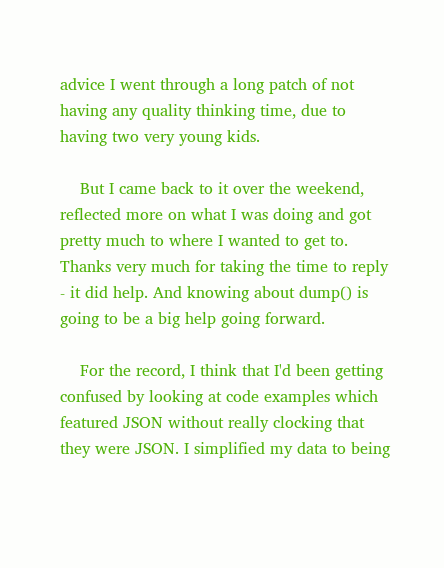advice I went through a long patch of not having any quality thinking time, due to having two very young kids.

    But I came back to it over the weekend, reflected more on what I was doing and got pretty much to where I wanted to get to. Thanks very much for taking the time to reply - it did help. And knowing about dump() is going to be a big help going forward.

    For the record, I think that I'd been getting confused by looking at code examples which featured JSON without really clocking that they were JSON. I simplified my data to being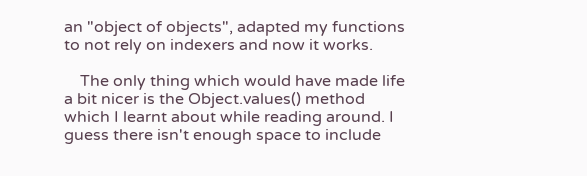an "object of objects", adapted my functions to not rely on indexers and now it works.

    The only thing which would have made life a bit nicer is the Object.values() method which I learnt about while reading around. I guess there isn't enough space to include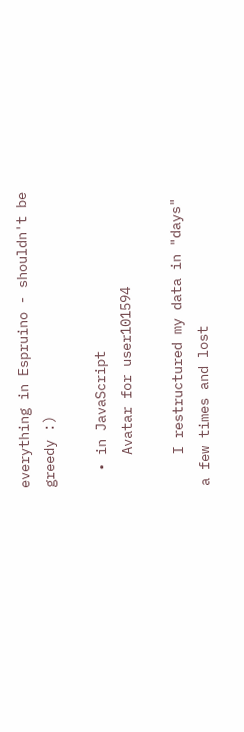everything in Espruino - shouldn't be greedy :)

  • in JavaScript
    Avatar for user101594

    I restructured my data in "days" a few times and lost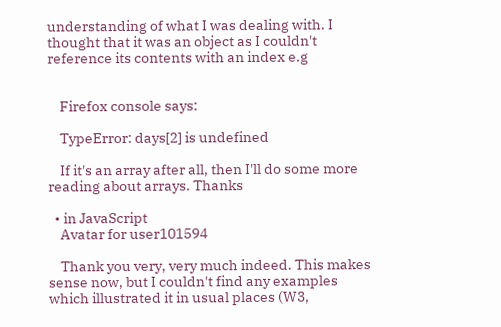understanding of what I was dealing with. I thought that it was an object as I couldn't reference its contents with an index e.g


    Firefox console says:

    TypeError: days[2] is undefined

    If it's an array after all, then I'll do some more reading about arrays. Thanks

  • in JavaScript
    Avatar for user101594

    Thank you very, very much indeed. This makes sense now, but I couldn't find any examples which illustrated it in usual places (W3,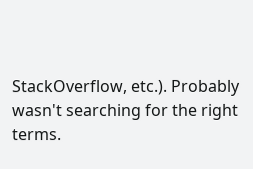StackOverflow, etc.). Probably wasn't searching for the right terms.